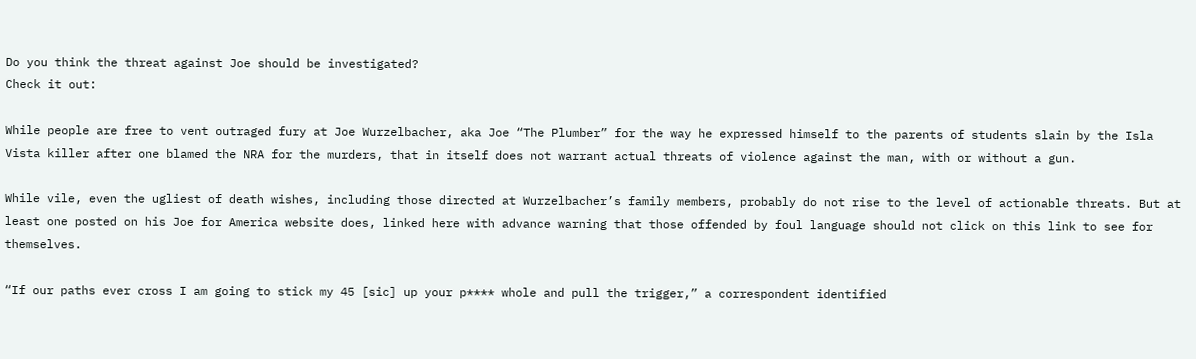Do you think the threat against Joe should be investigated?
Check it out:

While people are free to vent outraged fury at Joe Wurzelbacher, aka Joe “The Plumber” for the way he expressed himself to the parents of students slain by the Isla Vista killer after one blamed the NRA for the murders, that in itself does not warrant actual threats of violence against the man, with or without a gun.

While vile, even the ugliest of death wishes, including those directed at Wurzelbacher’s family members, probably do not rise to the level of actionable threats. But at least one posted on his Joe for America website does, linked here with advance warning that those offended by foul language should not click on this link to see for themselves.

“If our paths ever cross I am going to stick my 45 [sic] up your p**** whole and pull the trigger,” a correspondent identified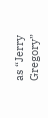as “Jerry Gregory”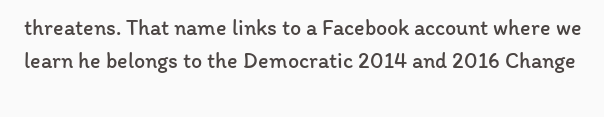threatens. That name links to a Facebook account where we learn he belongs to the Democratic 2014 and 2016 Change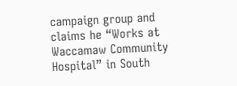campaign group and claims he “Works at Waccamaw Community Hospital” in South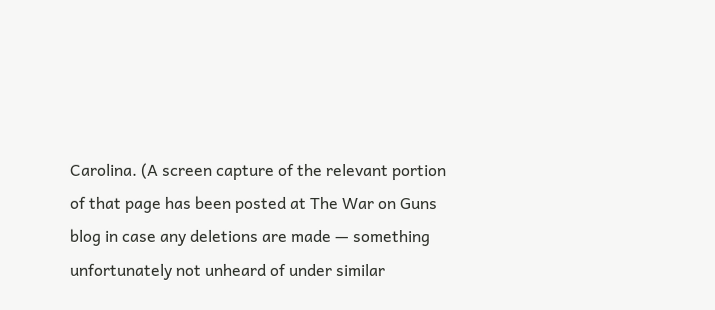Carolina. (A screen capture of the relevant portion of that page has been posted at The War on Guns blog in case any deletions are made — something unfortunately not unheard of under similar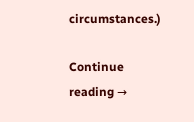circumstances.)

Continue reading →